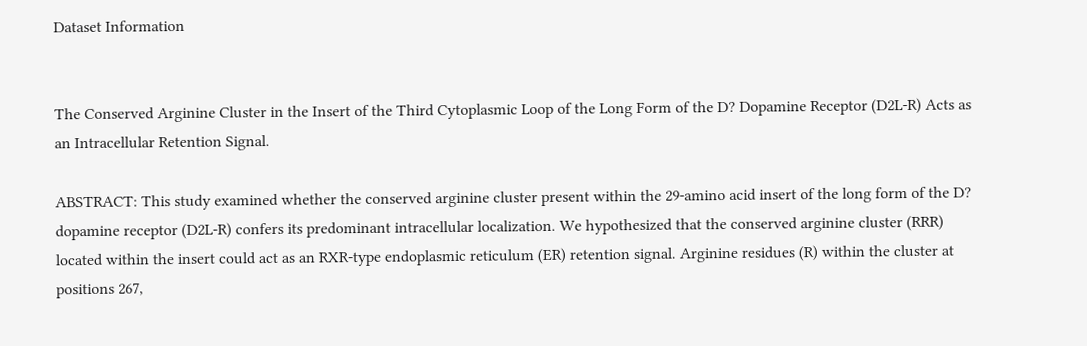Dataset Information


The Conserved Arginine Cluster in the Insert of the Third Cytoplasmic Loop of the Long Form of the D? Dopamine Receptor (D2L-R) Acts as an Intracellular Retention Signal.

ABSTRACT: This study examined whether the conserved arginine cluster present within the 29-amino acid insert of the long form of the D? dopamine receptor (D2L-R) confers its predominant intracellular localization. We hypothesized that the conserved arginine cluster (RRR) located within the insert could act as an RXR-type endoplasmic reticulum (ER) retention signal. Arginine residues (R) within the cluster at positions 267,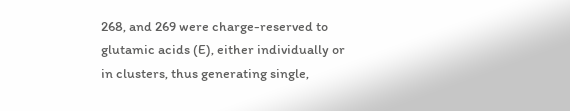268, and 269 were charge-reserved to glutamic acids (E), either individually or in clusters, thus generating single,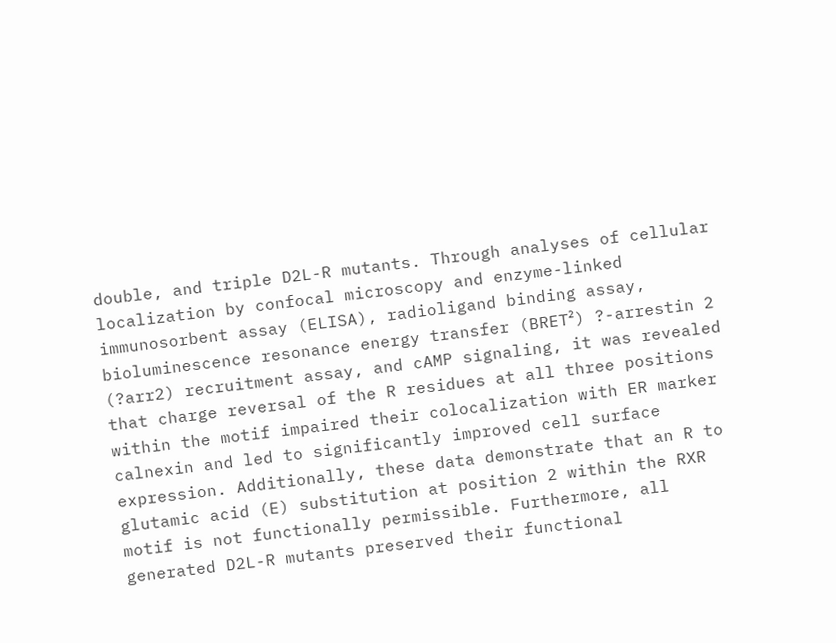double, and triple D2L-R mutants. Through analyses of cellular localization by confocal microscopy and enzyme-linked immunosorbent assay (ELISA), radioligand binding assay, bioluminescence resonance energy transfer (BRET²) ?-arrestin 2 (?arr2) recruitment assay, and cAMP signaling, it was revealed that charge reversal of the R residues at all three positions within the motif impaired their colocalization with ER marker calnexin and led to significantly improved cell surface expression. Additionally, these data demonstrate that an R to glutamic acid (E) substitution at position 2 within the RXR motif is not functionally permissible. Furthermore, all generated D2L-R mutants preserved their functional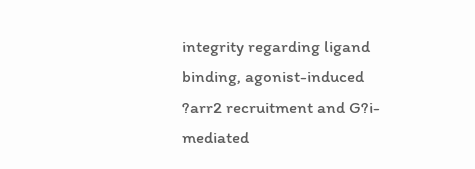integrity regarding ligand binding, agonist-induced ?arr2 recruitment and G?i-mediated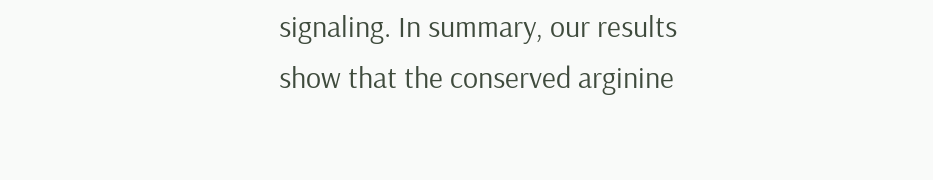signaling. In summary, our results show that the conserved arginine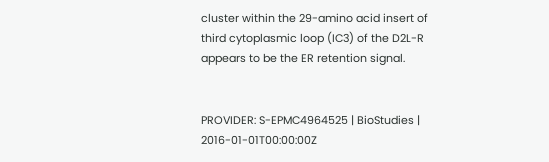cluster within the 29-amino acid insert of third cytoplasmic loop (IC3) of the D2L-R appears to be the ER retention signal.


PROVIDER: S-EPMC4964525 | BioStudies | 2016-01-01T00:00:00Z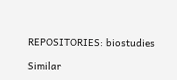REPOSITORIES: biostudies

Similar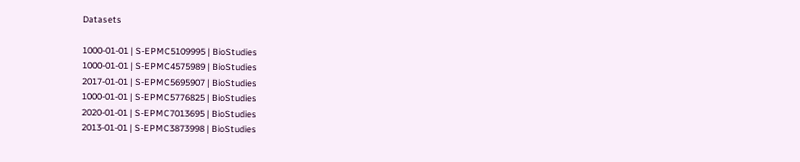Datasets

1000-01-01 | S-EPMC5109995 | BioStudies
1000-01-01 | S-EPMC4575989 | BioStudies
2017-01-01 | S-EPMC5695907 | BioStudies
1000-01-01 | S-EPMC5776825 | BioStudies
2020-01-01 | S-EPMC7013695 | BioStudies
2013-01-01 | S-EPMC3873998 | BioStudies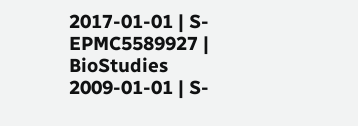2017-01-01 | S-EPMC5589927 | BioStudies
2009-01-01 | S-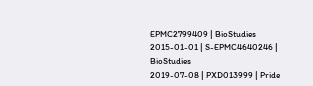EPMC2799409 | BioStudies
2015-01-01 | S-EPMC4640246 | BioStudies
2019-07-08 | PXD013999 | Pride